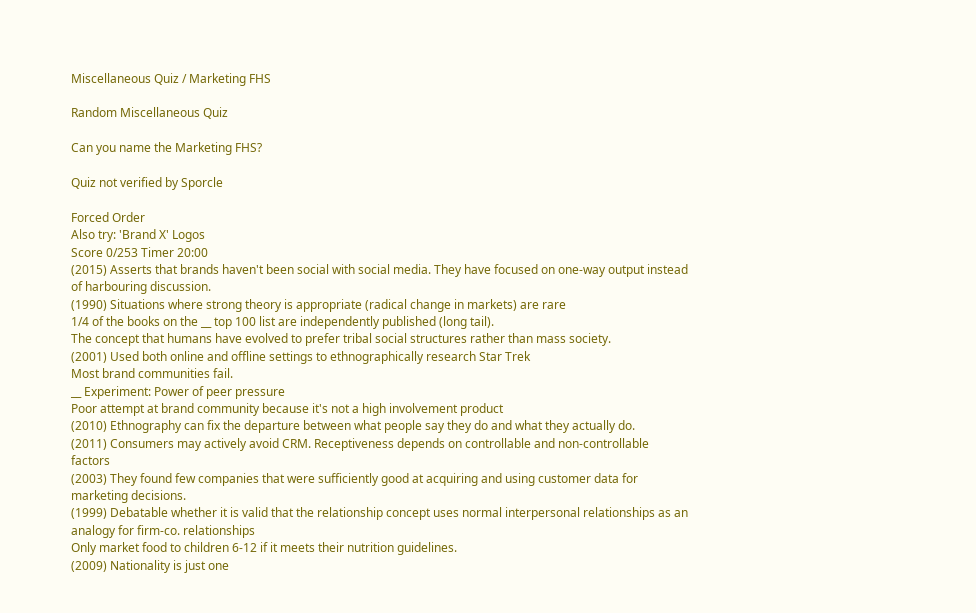Miscellaneous Quiz / Marketing FHS

Random Miscellaneous Quiz

Can you name the Marketing FHS?

Quiz not verified by Sporcle

Forced Order
Also try: 'Brand X' Logos
Score 0/253 Timer 20:00
(2015) Asserts that brands haven't been social with social media. They have focused on one-way output instead of harbouring discussion.
(1990) Situations where strong theory is appropriate (radical change in markets) are rare
1/4 of the books on the __ top 100 list are independently published (long tail).
The concept that humans have evolved to prefer tribal social structures rather than mass society.
(2001) Used both online and offline settings to ethnographically research Star Trek
Most brand communities fail.
__ Experiment: Power of peer pressure
Poor attempt at brand community because it's not a high involvement product
(2010) Ethnography can fix the departure between what people say they do and what they actually do.
(2011) Consumers may actively avoid CRM. Receptiveness depends on controllable and non-controllable factors
(2003) They found few companies that were sufficiently good at acquiring and using customer data for marketing decisions.
(1999) Debatable whether it is valid that the relationship concept uses normal interpersonal relationships as an analogy for firm-co. relationships
Only market food to children 6-12 if it meets their nutrition guidelines.
(2009) Nationality is just one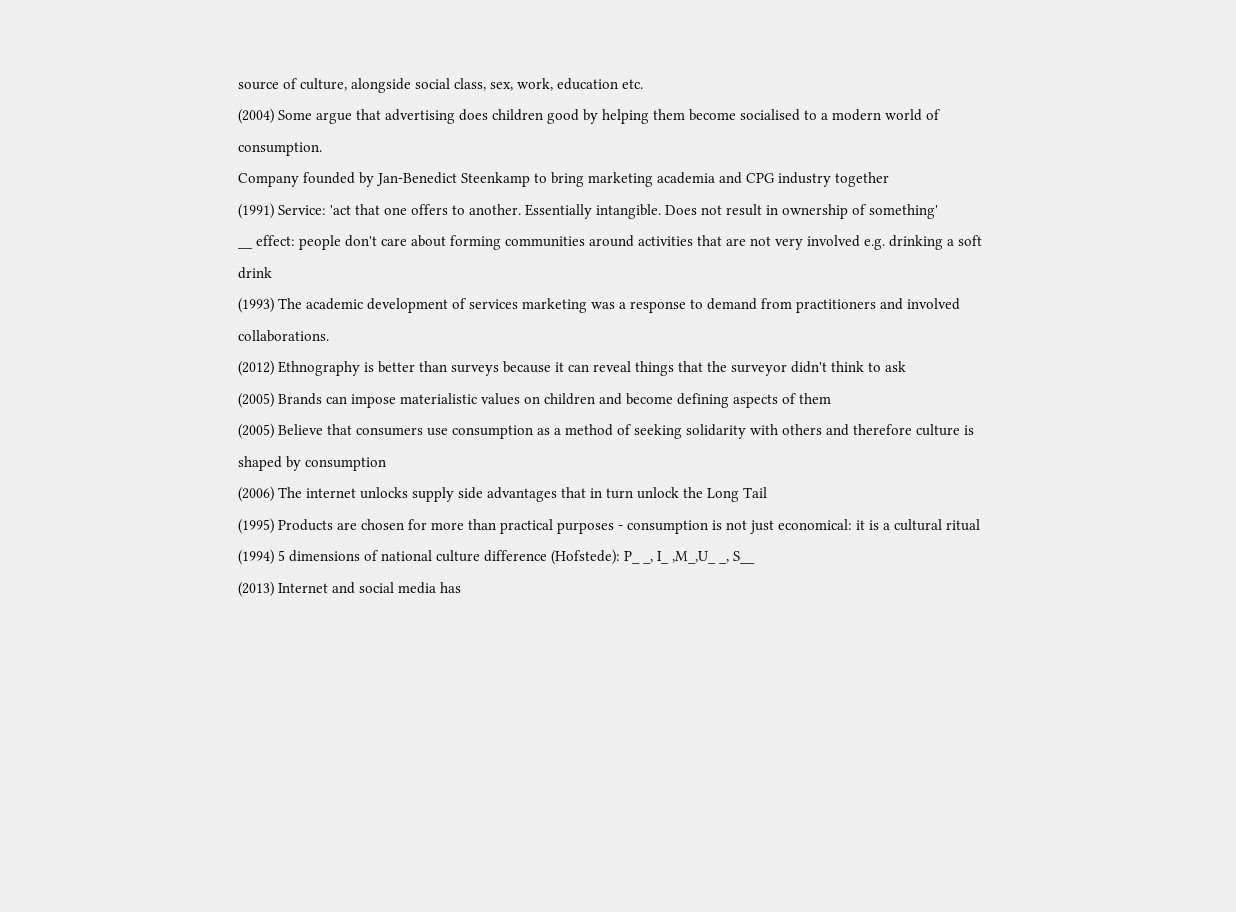source of culture, alongside social class, sex, work, education etc.
(2004) Some argue that advertising does children good by helping them become socialised to a modern world of consumption.
Company founded by Jan-Benedict Steenkamp to bring marketing academia and CPG industry together
(1991) Service: 'act that one offers to another. Essentially intangible. Does not result in ownership of something'
__ effect: people don't care about forming communities around activities that are not very involved e.g. drinking a soft drink
(1993) The academic development of services marketing was a response to demand from practitioners and involved collaborations.
(2012) Ethnography is better than surveys because it can reveal things that the surveyor didn't think to ask
(2005) Brands can impose materialistic values on children and become defining aspects of them
(2005) Believe that consumers use consumption as a method of seeking solidarity with others and therefore culture is shaped by consumption
(2006) The internet unlocks supply side advantages that in turn unlock the Long Tail
(1995) Products are chosen for more than practical purposes - consumption is not just economical: it is a cultural ritual
(1994) 5 dimensions of national culture difference (Hofstede): P_ _, I_ ,M_,U_ _, S__
(2013) Internet and social media has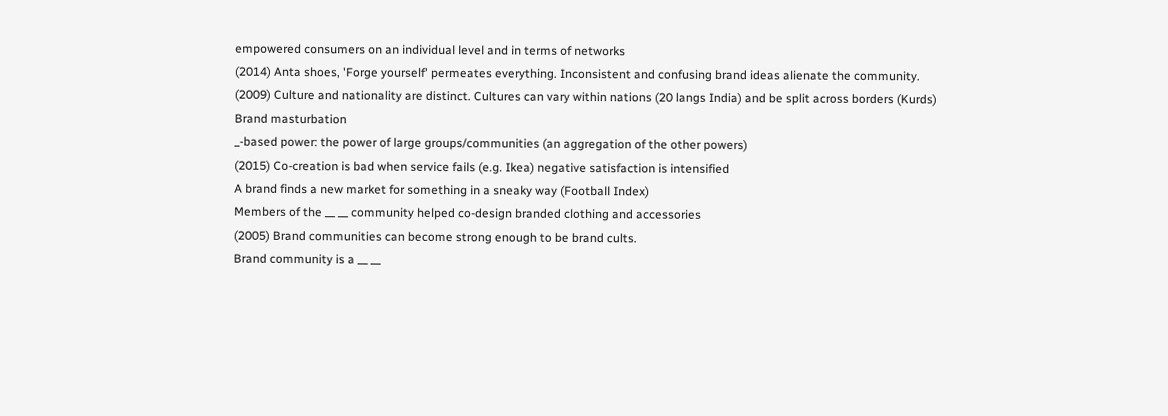empowered consumers on an individual level and in terms of networks
(2014) Anta shoes, 'Forge yourself' permeates everything. Inconsistent and confusing brand ideas alienate the community.
(2009) Culture and nationality are distinct. Cultures can vary within nations (20 langs India) and be split across borders (Kurds)
Brand masturbation
_-based power: the power of large groups/communities (an aggregation of the other powers)
(2015) Co-creation is bad when service fails (e.g. Ikea) negative satisfaction is intensified
A brand finds a new market for something in a sneaky way (Football Index)
Members of the __ __ community helped co-design branded clothing and accessories
(2005) Brand communities can become strong enough to be brand cults.
Brand community is a __ __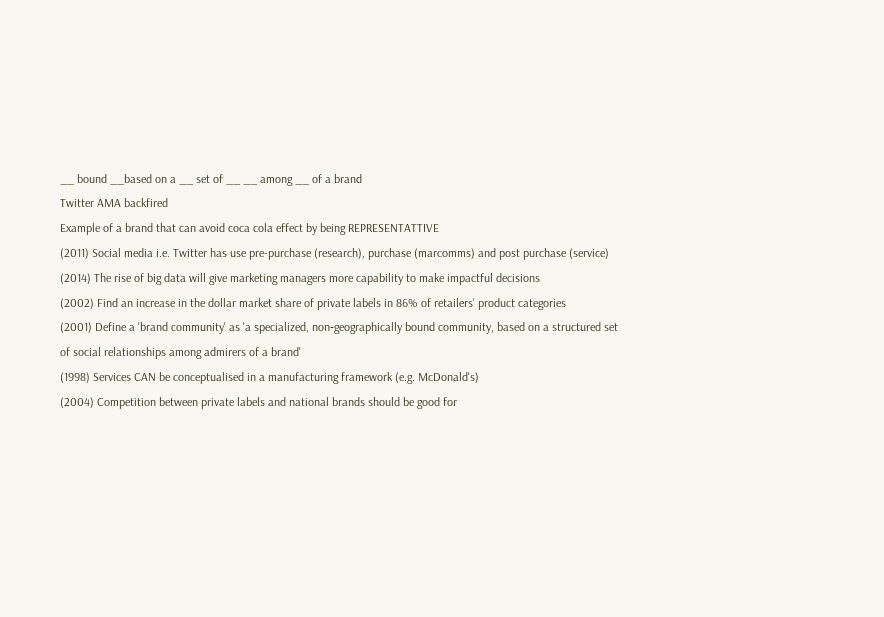__ bound __based on a __ set of __ __ among __ of a brand
Twitter AMA backfired
Example of a brand that can avoid coca cola effect by being REPRESENTATTIVE
(2011) Social media i.e. Twitter has use pre-purchase (research), purchase (marcomms) and post purchase (service)
(2014) The rise of big data will give marketing managers more capability to make impactful decisions
(2002) Find an increase in the dollar market share of private labels in 86% of retailers' product categories
(2001) Define a 'brand community' as 'a specialized, non‐geographically bound community, based on a structured set of social relationships among admirers of a brand'
(1998) Services CAN be conceptualised in a manufacturing framework (e.g. McDonald's)
(2004) Competition between private labels and national brands should be good for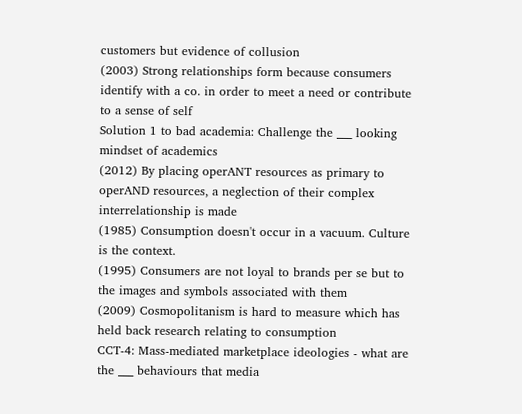customers but evidence of collusion
(2003) Strong relationships form because consumers identify with a co. in order to meet a need or contribute to a sense of self
Solution 1 to bad academia: Challenge the ___ looking mindset of academics
(2012) By placing operANT resources as primary to operAND resources, a neglection of their complex interrelationship is made
(1985) Consumption doesn't occur in a vacuum. Culture is the context.
(1995) Consumers are not loyal to brands per se but to the images and symbols associated with them
(2009) Cosmopolitanism is hard to measure which has held back research relating to consumption
CCT-4: Mass-mediated marketplace ideologies - what are the ___ behaviours that media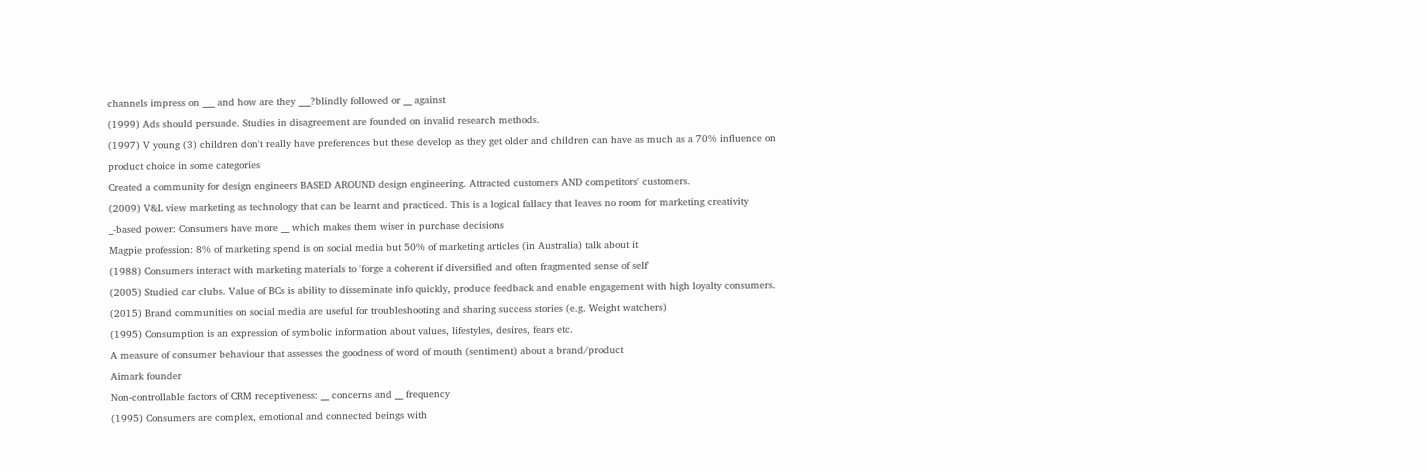channels impress on ___ and how are they ___?blindly followed or __ against
(1999) Ads should persuade. Studies in disagreement are founded on invalid research methods.
(1997) V young (3) children don't really have preferences but these develop as they get older and children can have as much as a 70% influence on product choice in some categories
Created a community for design engineers BASED AROUND design engineering. Attracted customers AND competitors' customers.
(2009) V&L view marketing as technology that can be learnt and practiced. This is a logical fallacy that leaves no room for marketing creativity
_-based power: Consumers have more __ which makes them wiser in purchase decisions
Magpie profession: 8% of marketing spend is on social media but 50% of marketing articles (in Australia) talk about it
(1988) Consumers interact with marketing materials to 'forge a coherent if diversified and often fragmented sense of self'
(2005) Studied car clubs. Value of BCs is ability to disseminate info quickly, produce feedback and enable engagement with high loyalty consumers.
(2015) Brand communities on social media are useful for troubleshooting and sharing success stories (e.g. Weight watchers)
(1995) Consumption is an expression of symbolic information about values, lifestyles, desires, fears etc.
A measure of consumer behaviour that assesses the goodness of word of mouth (sentiment) about a brand/product
Aimark founder
Non-controllable factors of CRM receptiveness: __ concerns and __ frequency
(1995) Consumers are complex, emotional and connected beings with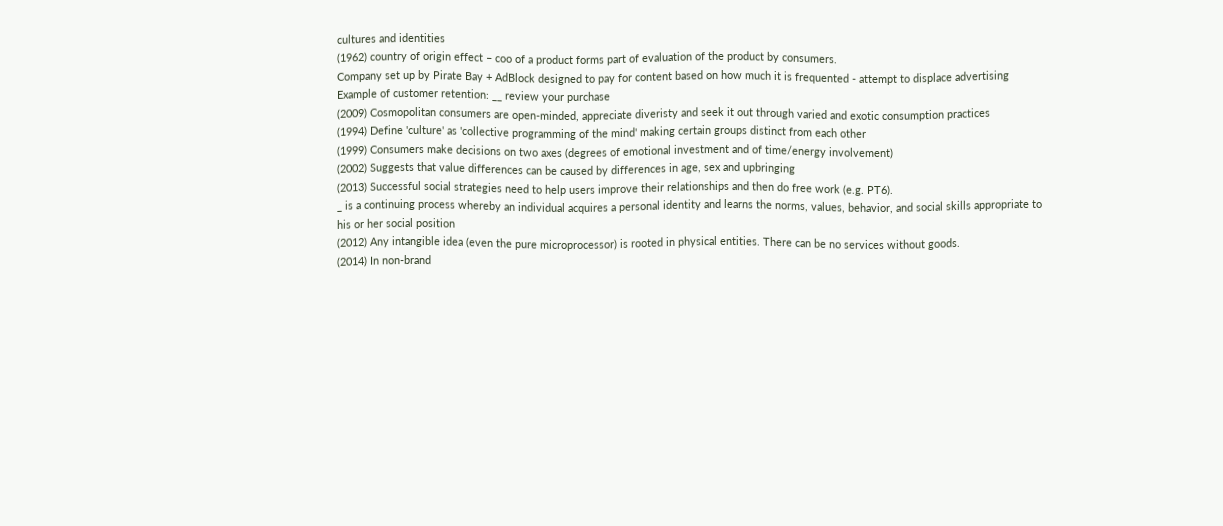cultures and identities
(1962) country of origin effect – coo of a product forms part of evaluation of the product by consumers.
Company set up by Pirate Bay + AdBlock designed to pay for content based on how much it is frequented - attempt to displace advertising
Example of customer retention: __ review your purchase
(2009) Cosmopolitan consumers are open-minded, appreciate diveristy and seek it out through varied and exotic consumption practices
(1994) Define 'culture' as 'collective programming of the mind' making certain groups distinct from each other
(1999) Consumers make decisions on two axes (degrees of emotional investment and of time/energy involvement)
(2002) Suggests that value differences can be caused by differences in age, sex and upbringing
(2013) Successful social strategies need to help users improve their relationships and then do free work (e.g. PT6).
_ is a continuing process whereby an individual acquires a personal identity and learns the norms, values, behavior, and social skills appropriate to his or her social position
(2012) Any intangible idea (even the pure microprocessor) is rooted in physical entities. There can be no services without goods.
(2014) In non-brand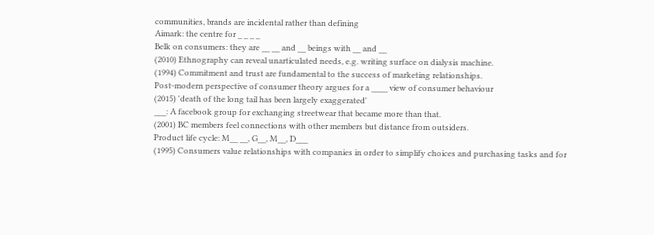communities, brands are incidental rather than defining
Aimark: the centre for _ _ _ _
Belk on consumers: they are __ __ and __ beings with __ and __
(2010) Ethnography can reveal unarticulated needs, e.g. writing surface on dialysis machine.
(1994) Commitment and trust are fundamental to the success of marketing relationships.
Post-modern perspective of consumer theory argues for a ____ view of consumer behaviour
(2015) 'death of the long tail has been largely exaggerated'
___: A facebook group for exchanging streetwear that became more than that.
(2001) BC members feel connections with other members but distance from outsiders.
Product life cycle: M__ __, G__, M__, D___
(1995) Consumers value relationships with companies in order to simplify choices and purchasing tasks and for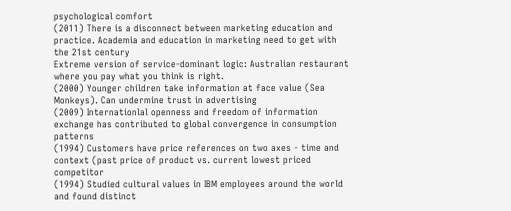psychological comfort
(2011) There is a disconnect between marketing education and practice. Academia and education in marketing need to get with the 21st century
Extreme version of service-dominant logic: Australian restaurant where you pay what you think is right.
(2000) Younger children take information at face value (Sea Monkeys). Can undermine trust in advertising
(2009) Internationlal openness and freedom of information exchange has contributed to global convergence in consumption patterns
(1994) Customers have price references on two axes - time and context (past price of product vs. current lowest priced competitor
(1994) Studied cultural values in IBM employees around the world and found distinct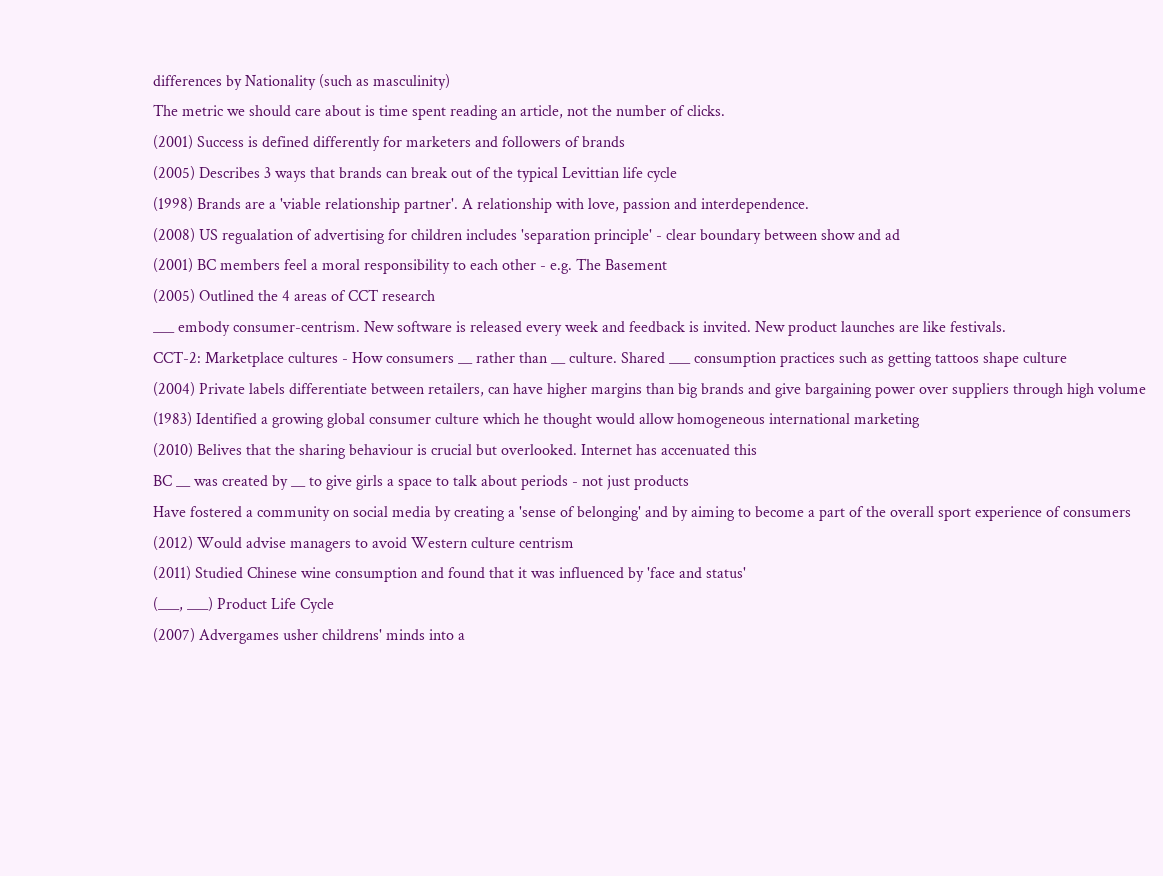differences by Nationality (such as masculinity)
The metric we should care about is time spent reading an article, not the number of clicks.
(2001) Success is defined differently for marketers and followers of brands
(2005) Describes 3 ways that brands can break out of the typical Levittian life cycle
(1998) Brands are a 'viable relationship partner'. A relationship with love, passion and interdependence.
(2008) US regualation of advertising for children includes 'separation principle' - clear boundary between show and ad
(2001) BC members feel a moral responsibility to each other - e.g. The Basement
(2005) Outlined the 4 areas of CCT research
___ embody consumer-centrism. New software is released every week and feedback is invited. New product launches are like festivals.
CCT-2: Marketplace cultures - How consumers __ rather than __ culture. Shared ___ consumption practices such as getting tattoos shape culture
(2004) Private labels differentiate between retailers, can have higher margins than big brands and give bargaining power over suppliers through high volume
(1983) Identified a growing global consumer culture which he thought would allow homogeneous international marketing
(2010) Belives that the sharing behaviour is crucial but overlooked. Internet has accenuated this
BC __ was created by __ to give girls a space to talk about periods - not just products
Have fostered a community on social media by creating a 'sense of belonging' and by aiming to become a part of the overall sport experience of consumers
(2012) Would advise managers to avoid Western culture centrism
(2011) Studied Chinese wine consumption and found that it was influenced by 'face and status'
(___, ___) Product Life Cycle
(2007) Advergames usher childrens' minds into a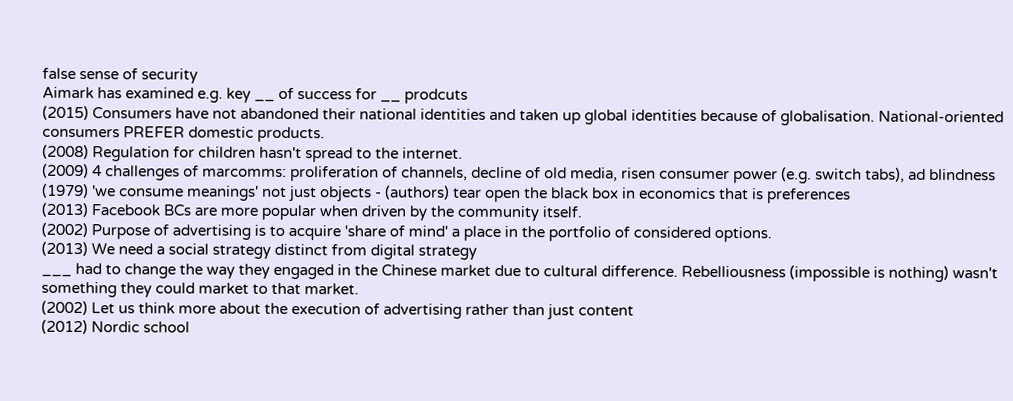false sense of security
Aimark has examined e.g. key __ of success for __ prodcuts
(2015) Consumers have not abandoned their national identities and taken up global identities because of globalisation. National-oriented consumers PREFER domestic products.
(2008) Regulation for children hasn't spread to the internet.
(2009) 4 challenges of marcomms: proliferation of channels, decline of old media, risen consumer power (e.g. switch tabs), ad blindness
(1979) 'we consume meanings' not just objects - (authors) tear open the black box in economics that is preferences
(2013) Facebook BCs are more popular when driven by the community itself.
(2002) Purpose of advertising is to acquire 'share of mind' a place in the portfolio of considered options.
(2013) We need a social strategy distinct from digital strategy
___ had to change the way they engaged in the Chinese market due to cultural difference. Rebelliousness (impossible is nothing) wasn't something they could market to that market.
(2002) Let us think more about the execution of advertising rather than just content
(2012) Nordic school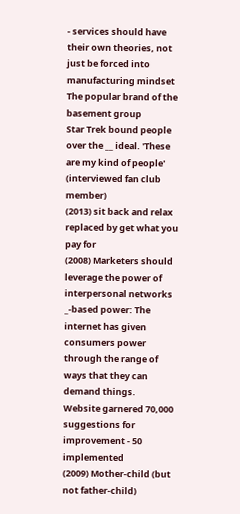- services should have their own theories, not just be forced into manufacturing mindset
The popular brand of the basement group
Star Trek bound people over the __ ideal. 'These are my kind of people' (interviewed fan club member)
(2013) sit back and relax replaced by get what you pay for
(2008) Marketers should leverage the power of interpersonal networks
_-based power: The internet has given consumers power through the range of ways that they can demand things.
Website garnered 70,000 suggestions for improvement - 50 implemented
(2009) Mother-child (but not father-child)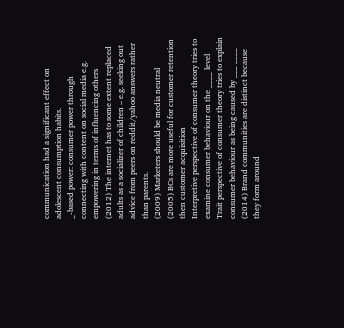communication had a significant effect on adolescent consumption habits.
_-based power: consumer power through connecting with content on social media e.g. empowering in terms of influencing others
(2012) The internet has to some extent replaced adults as a socializer of children – e.g. seeking out advice from peers on reddit/yahoo answers rather than parents.
(2009) Marketers should be media neutral
(2005) BCs are more useful for customer retention then customer acquisition
Interpretive perspective of consumer theory tries to examine consumer behaviour on the ____ level
Trait perspective of consumer theory tries to explain consumer behaviour as being caused by ___ ____
(2014) Brand communities are distinct because they form around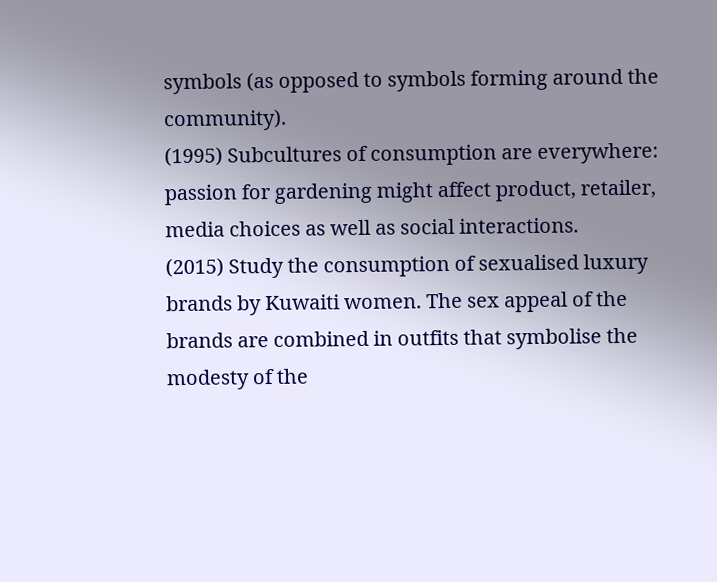symbols (as opposed to symbols forming around the community).
(1995) Subcultures of consumption are everywhere: passion for gardening might affect product, retailer, media choices as well as social interactions.
(2015) Study the consumption of sexualised luxury brands by Kuwaiti women. The sex appeal of the brands are combined in outfits that symbolise the modesty of the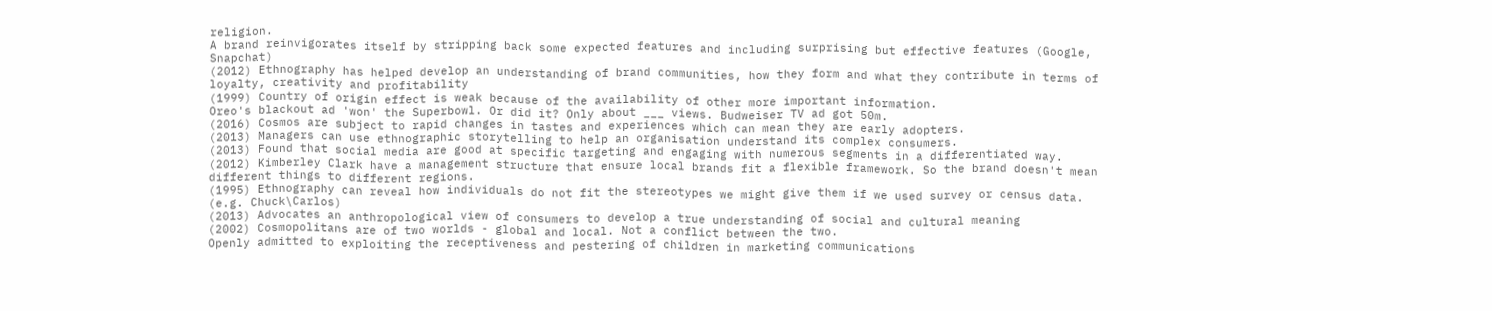religion.
A brand reinvigorates itself by stripping back some expected features and including surprising but effective features (Google, Snapchat)
(2012) Ethnography has helped develop an understanding of brand communities, how they form and what they contribute in terms of loyalty, creativity and profitability
(1999) Country of origin effect is weak because of the availability of other more important information.
Oreo's blackout ad 'won' the Superbowl. Or did it? Only about ___ views. Budweiser TV ad got 50m.
(2016) Cosmos are subject to rapid changes in tastes and experiences which can mean they are early adopters.
(2013) Managers can use ethnographic storytelling to help an organisation understand its complex consumers.
(2013) Found that social media are good at specific targeting and engaging with numerous segments in a differentiated way.
(2012) Kimberley Clark have a management structure that ensure local brands fit a flexible framework. So the brand doesn't mean different things to different regions.
(1995) Ethnography can reveal how individuals do not fit the stereotypes we might give them if we used survey or census data. (e.g. Chuck\Carlos)
(2013) Advocates an anthropological view of consumers to develop a true understanding of social and cultural meaning
(2002) Cosmopolitans are of two worlds - global and local. Not a conflict between the two.
Openly admitted to exploiting the receptiveness and pestering of children in marketing communications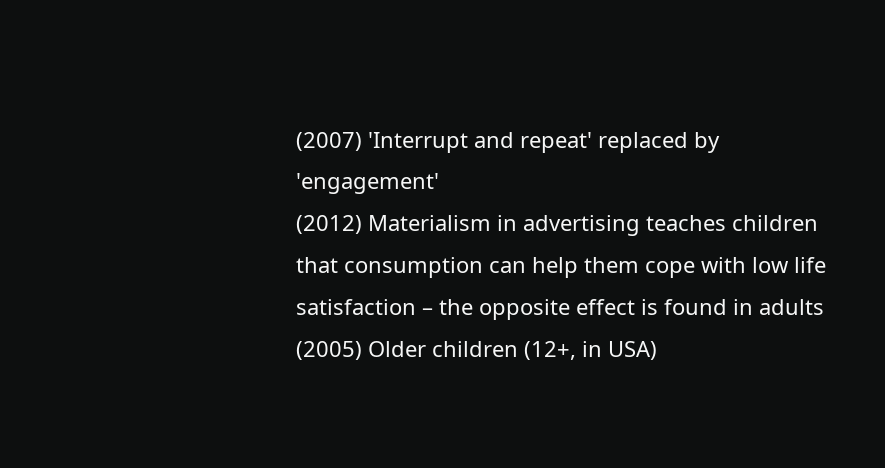(2007) 'Interrupt and repeat' replaced by 'engagement'
(2012) Materialism in advertising teaches children that consumption can help them cope with low life satisfaction – the opposite effect is found in adults
(2005) Older children (12+, in USA)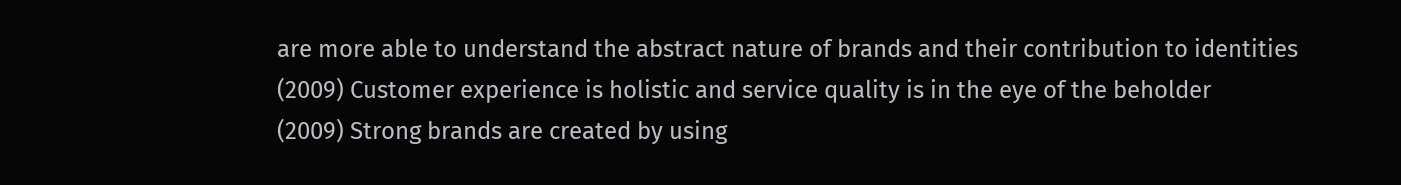are more able to understand the abstract nature of brands and their contribution to identities
(2009) Customer experience is holistic and service quality is in the eye of the beholder
(2009) Strong brands are created by using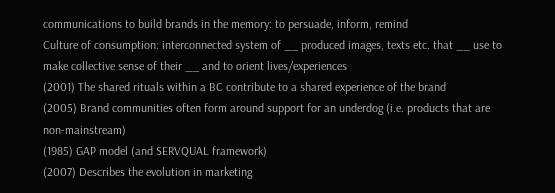communications to build brands in the memory: to persuade, inform, remind
Culture of consumption: interconnected system of __ produced images, texts etc. that __ use to make collective sense of their __ and to orient lives/experiences
(2001) The shared rituals within a BC contribute to a shared experience of the brand
(2005) Brand communities often form around support for an underdog (i.e. products that are non-mainstream)
(1985) GAP model (and SERVQUAL framework)
(2007) Describes the evolution in marketing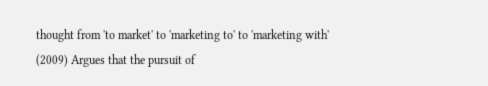thought from 'to market' to 'marketing to' to 'marketing with'
(2009) Argues that the pursuit of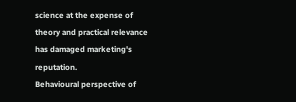science at the expense of theory and practical relevance has damaged marketing's reputation.
Behavioural perspective of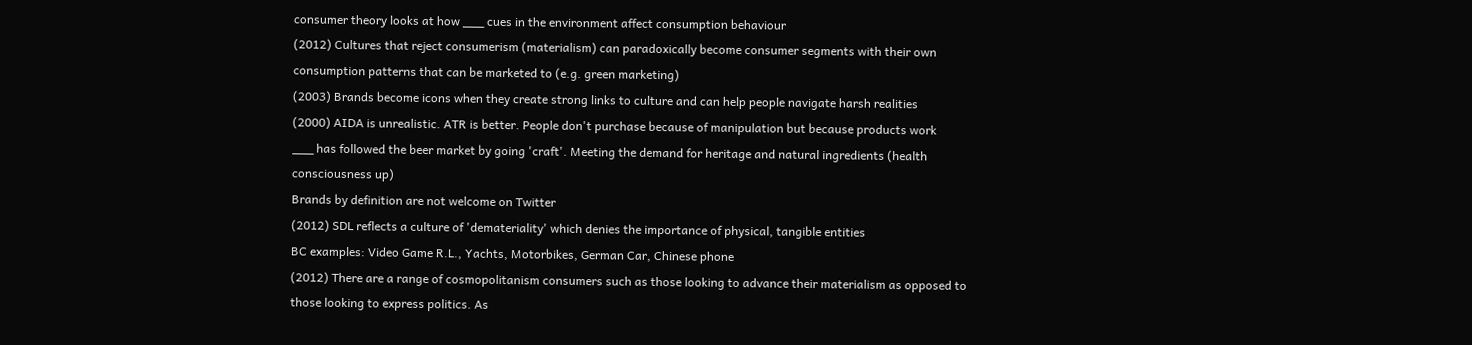consumer theory looks at how ___ cues in the environment affect consumption behaviour
(2012) Cultures that reject consumerism (materialism) can paradoxically become consumer segments with their own consumption patterns that can be marketed to (e.g. green marketing)
(2003) Brands become icons when they create strong links to culture and can help people navigate harsh realities
(2000) AIDA is unrealistic. ATR is better. People don't purchase because of manipulation but because products work
___ has followed the beer market by going 'craft'. Meeting the demand for heritage and natural ingredients (health consciousness up)
Brands by definition are not welcome on Twitter
(2012) SDL reflects a culture of 'demateriality' which denies the importance of physical, tangible entities
BC examples: Video Game R.L., Yachts, Motorbikes, German Car, Chinese phone
(2012) There are a range of cosmopolitanism consumers such as those looking to advance their materialism as opposed to those looking to express politics. As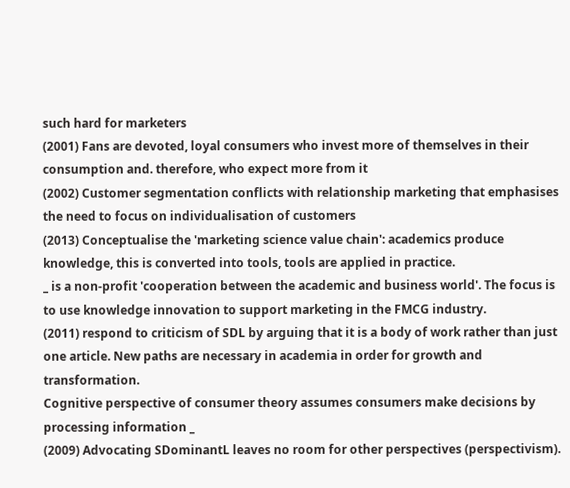such hard for marketers
(2001) Fans are devoted, loyal consumers who invest more of themselves in their consumption and. therefore, who expect more from it
(2002) Customer segmentation conflicts with relationship marketing that emphasises the need to focus on individualisation of customers
(2013) Conceptualise the 'marketing science value chain': academics produce knowledge, this is converted into tools, tools are applied in practice.
_ is a non-profit 'cooperation between the academic and business world'. The focus is to use knowledge innovation to support marketing in the FMCG industry.
(2011) respond to criticism of SDL by arguing that it is a body of work rather than just one article. New paths are necessary in academia in order for growth and transformation.
Cognitive perspective of consumer theory assumes consumers make decisions by processing information _
(2009) Advocating SDominantL leaves no room for other perspectives (perspectivism).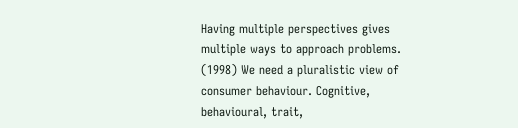Having multiple perspectives gives multiple ways to approach problems.
(1998) We need a pluralistic view of consumer behaviour. Cognitive, behavioural, trait,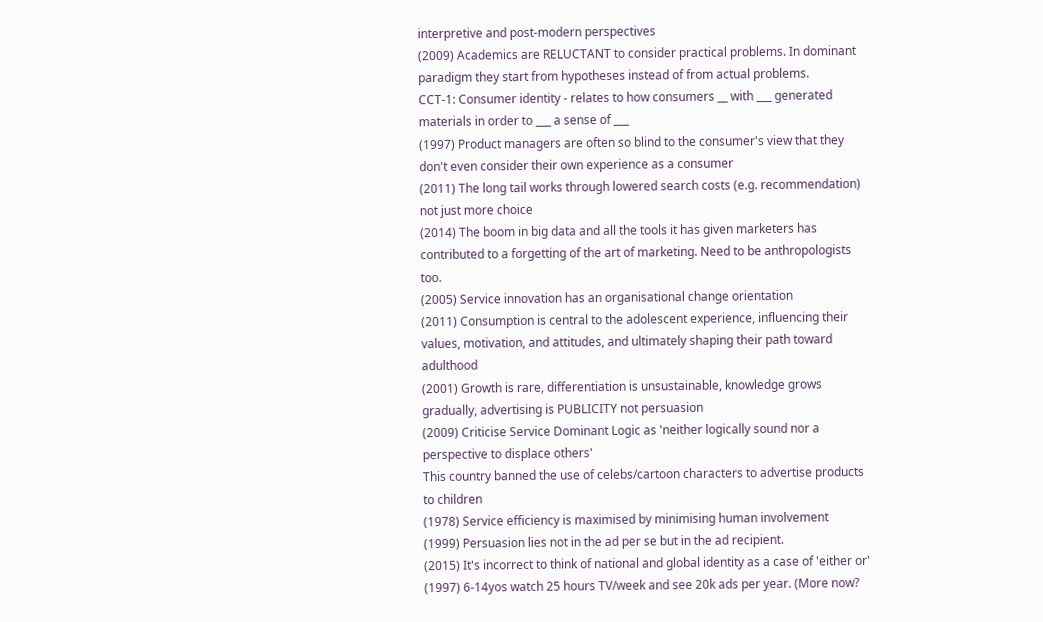interpretive and post-modern perspectives
(2009) Academics are RELUCTANT to consider practical problems. In dominant paradigm they start from hypotheses instead of from actual problems.
CCT-1: Consumer identity - relates to how consumers __ with ___ generated materials in order to ___ a sense of ___
(1997) Product managers are often so blind to the consumer's view that they don't even consider their own experience as a consumer
(2011) The long tail works through lowered search costs (e.g. recommendation) not just more choice
(2014) The boom in big data and all the tools it has given marketers has contributed to a forgetting of the art of marketing. Need to be anthropologists too.
(2005) Service innovation has an organisational change orientation
(2011) Consumption is central to the adolescent experience, influencing their values, motivation, and attitudes, and ultimately shaping their path toward adulthood
(2001) Growth is rare, differentiation is unsustainable, knowledge grows gradually, advertising is PUBLICITY not persuasion
(2009) Criticise Service Dominant Logic as 'neither logically sound nor a perspective to displace others'
This country banned the use of celebs/cartoon characters to advertise products to children
(1978) Service efficiency is maximised by minimising human involvement
(1999) Persuasion lies not in the ad per se but in the ad recipient.
(2015) It's incorrect to think of national and global identity as a case of 'either or'
(1997) 6-14yos watch 25 hours TV/week and see 20k ads per year. (More now?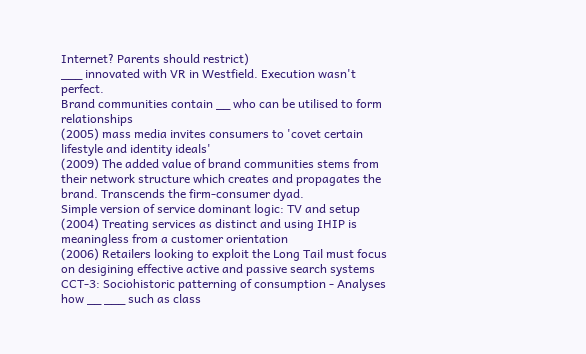Internet? Parents should restrict)
___ innovated with VR in Westfield. Execution wasn't perfect.
Brand communities contain __ who can be utilised to form relationships
(2005) mass media invites consumers to 'covet certain lifestyle and identity ideals'
(2009) The added value of brand communities stems from their network structure which creates and propagates the brand. Transcends the firm-consumer dyad.
Simple version of service dominant logic: TV and setup
(2004) Treating services as distinct and using IHIP is meaningless from a customer orientation
(2006) Retailers looking to exploit the Long Tail must focus on desigining effective active and passive search systems
CCT-3: Sociohistoric patterning of consumption - Analyses how __ ___ such as class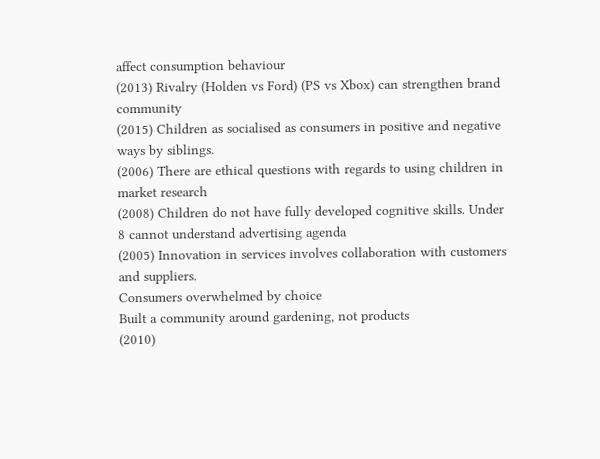affect consumption behaviour
(2013) Rivalry (Holden vs Ford) (PS vs Xbox) can strengthen brand community
(2015) Children as socialised as consumers in positive and negative ways by siblings.
(2006) There are ethical questions with regards to using children in market research
(2008) Children do not have fully developed cognitive skills. Under 8 cannot understand advertising agenda
(2005) Innovation in services involves collaboration with customers and suppliers.
Consumers overwhelmed by choice
Built a community around gardening, not products
(2010)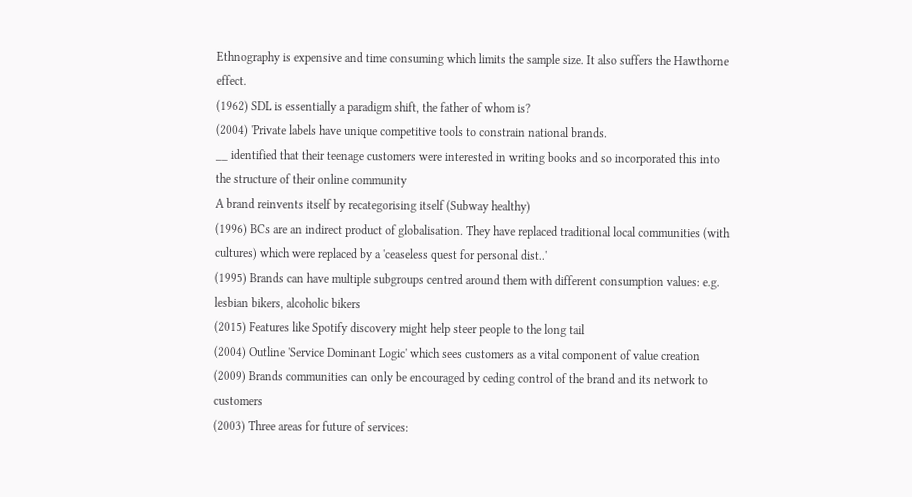Ethnography is expensive and time consuming which limits the sample size. It also suffers the Hawthorne effect.
(1962) SDL is essentially a paradigm shift, the father of whom is?
(2004) 'Private labels have unique competitive tools to constrain national brands.
__ identified that their teenage customers were interested in writing books and so incorporated this into the structure of their online community
A brand reinvents itself by recategorising itself (Subway healthy)
(1996) BCs are an indirect product of globalisation. They have replaced traditional local communities (with cultures) which were replaced by a 'ceaseless quest for personal dist..'
(1995) Brands can have multiple subgroups centred around them with different consumption values: e.g. lesbian bikers, alcoholic bikers
(2015) Features like Spotify discovery might help steer people to the long tail
(2004) Outline 'Service Dominant Logic' which sees customers as a vital component of value creation
(2009) Brands communities can only be encouraged by ceding control of the brand and its network to customers
(2003) Three areas for future of services: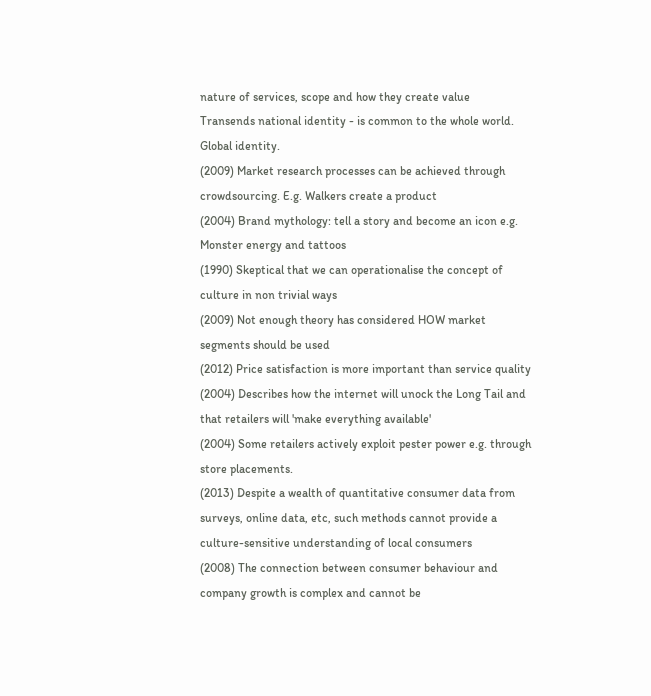nature of services, scope and how they create value
Transends national identity - is common to the whole world. Global identity.
(2009) Market research processes can be achieved through crowdsourcing. E.g. Walkers create a product
(2004) Brand mythology: tell a story and become an icon e.g. Monster energy and tattoos
(1990) Skeptical that we can operationalise the concept of culture in non trivial ways
(2009) Not enough theory has considered HOW market segments should be used
(2012) Price satisfaction is more important than service quality
(2004) Describes how the internet will unock the Long Tail and that retailers will 'make everything available'
(2004) Some retailers actively exploit pester power e.g. through store placements.
(2013) Despite a wealth of quantitative consumer data from surveys, online data, etc, such methods cannot provide a culture-sensitive understanding of local consumers
(2008) The connection between consumer behaviour and company growth is complex and cannot be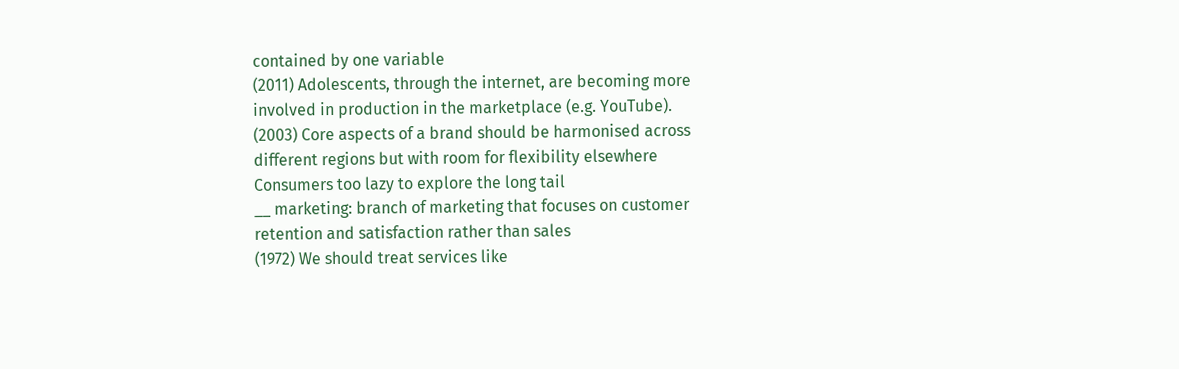contained by one variable
(2011) Adolescents, through the internet, are becoming more involved in production in the marketplace (e.g. YouTube).
(2003) Core aspects of a brand should be harmonised across different regions but with room for flexibility elsewhere
Consumers too lazy to explore the long tail
__ marketing: branch of marketing that focuses on customer retention and satisfaction rather than sales
(1972) We should treat services like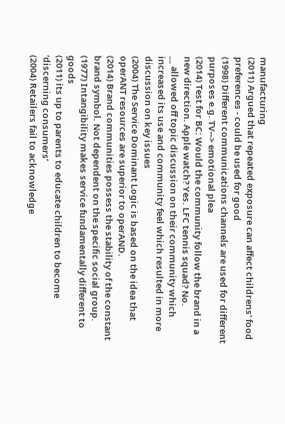manufacturing
(2011) Argued that repeated exposure can affect childrens' food preferences - could be used for good
(1998) Different communications channels are used for different purposes e.g. TV--> emotional plea
(2014) Test for BC: Would the community follow the brand in a new direction. Apple watch? Yes. LFC tennis squad? No.
__ allowed off topic discussion on their community which increased its use and community feel which resulted in more discussion on key issues
(2004) The Service Dominant Logic is based on the idea that operANT resources are superior to operAND.
(2014) Brand communities possess the stability of the constant brand symbol. Not dependent on the specific social group.
(1977) Intangibility makes service fundamentally different to goods
(2011) its up to parents to educate children to become ‘discerning consumers’
(2004) Retailers fail to acknowledge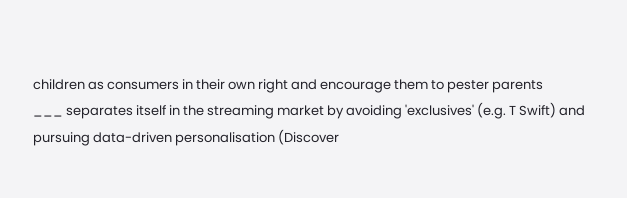children as consumers in their own right and encourage them to pester parents
___ separates itself in the streaming market by avoiding 'exclusives' (e.g. T Swift) and pursuing data-driven personalisation (Discover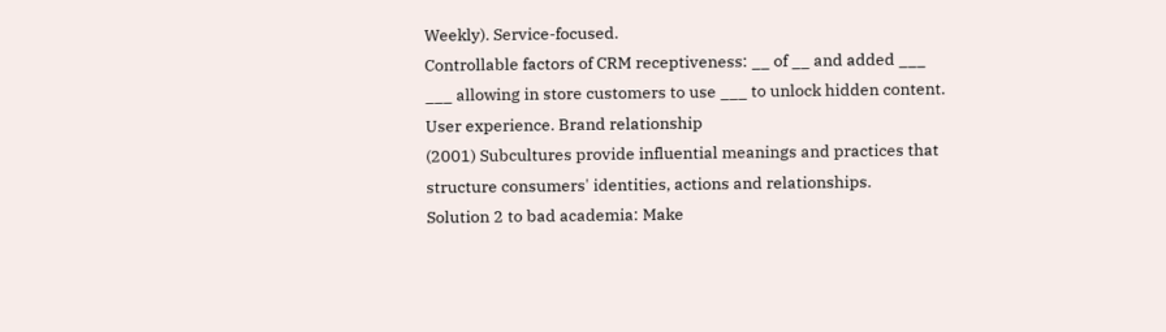Weekly). Service-focused.
Controllable factors of CRM receptiveness: __ of __ and added ___
___ allowing in store customers to use ___ to unlock hidden content. User experience. Brand relationship
(2001) Subcultures provide influential meanings and practices that structure consumers' identities, actions and relationships.
Solution 2 to bad academia: Make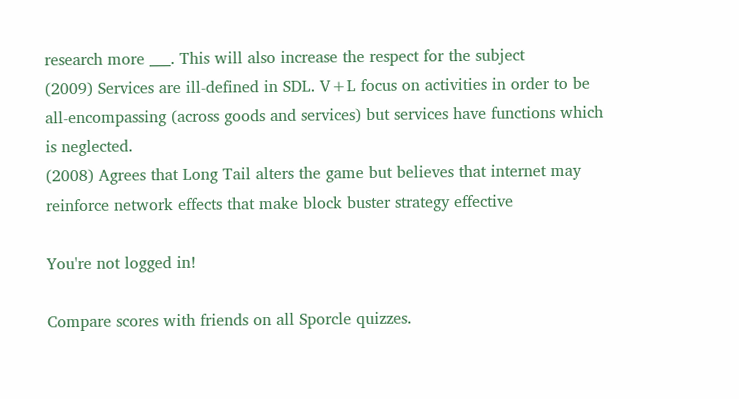research more ___. This will also increase the respect for the subject
(2009) Services are ill-defined in SDL. V+L focus on activities in order to be all-encompassing (across goods and services) but services have functions which is neglected.
(2008) Agrees that Long Tail alters the game but believes that internet may reinforce network effects that make block buster strategy effective

You're not logged in!

Compare scores with friends on all Sporcle quizzes.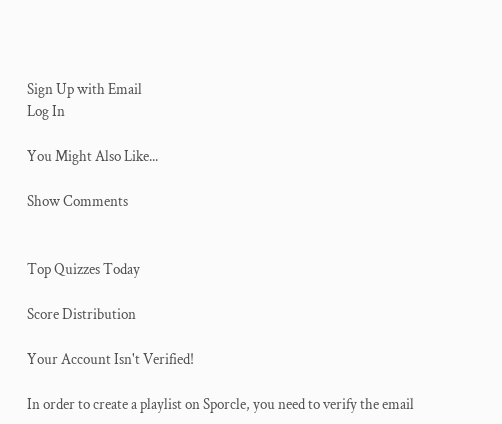Sign Up with Email
Log In

You Might Also Like...

Show Comments


Top Quizzes Today

Score Distribution

Your Account Isn't Verified!

In order to create a playlist on Sporcle, you need to verify the email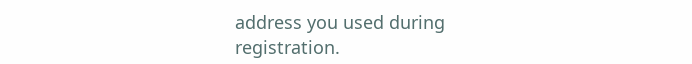address you used during registration.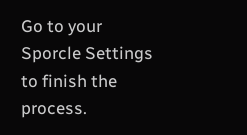Go to your Sporcle Settings to finish the process.